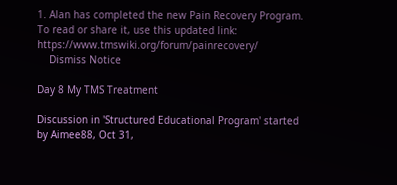1. Alan has completed the new Pain Recovery Program. To read or share it, use this updated link: https://www.tmswiki.org/forum/painrecovery/
    Dismiss Notice

Day 8 My TMS Treatment

Discussion in 'Structured Educational Program' started by Aimee88, Oct 31,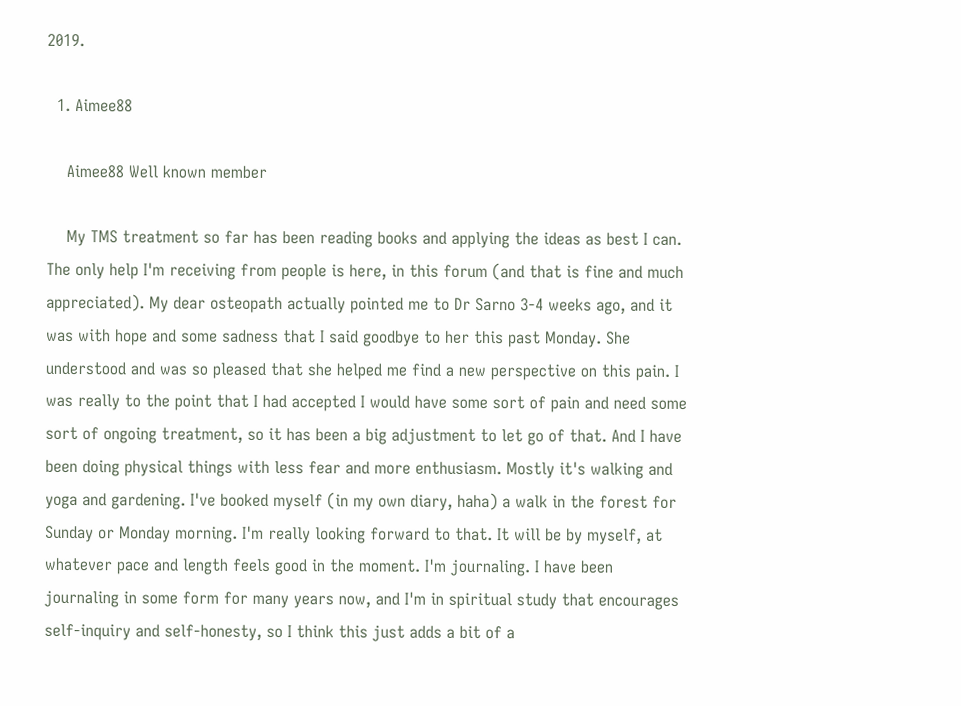2019.

  1. Aimee88

    Aimee88 Well known member

    My TMS treatment so far has been reading books and applying the ideas as best I can. The only help I'm receiving from people is here, in this forum (and that is fine and much appreciated). My dear osteopath actually pointed me to Dr Sarno 3-4 weeks ago, and it was with hope and some sadness that I said goodbye to her this past Monday. She understood and was so pleased that she helped me find a new perspective on this pain. I was really to the point that I had accepted I would have some sort of pain and need some sort of ongoing treatment, so it has been a big adjustment to let go of that. And I have been doing physical things with less fear and more enthusiasm. Mostly it's walking and yoga and gardening. I've booked myself (in my own diary, haha) a walk in the forest for Sunday or Monday morning. I'm really looking forward to that. It will be by myself, at whatever pace and length feels good in the moment. I'm journaling. I have been journaling in some form for many years now, and I'm in spiritual study that encourages self-inquiry and self-honesty, so I think this just adds a bit of a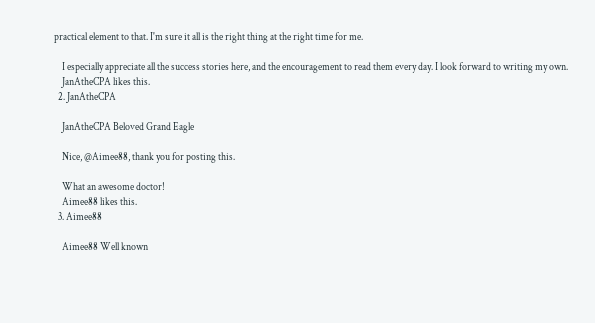practical element to that. I'm sure it all is the right thing at the right time for me.

    I especially appreciate all the success stories here, and the encouragement to read them every day. I look forward to writing my own.
    JanAtheCPA likes this.
  2. JanAtheCPA

    JanAtheCPA Beloved Grand Eagle

    Nice, @Aimee88, thank you for posting this.

    What an awesome doctor!
    Aimee88 likes this.
  3. Aimee88

    Aimee88 Well known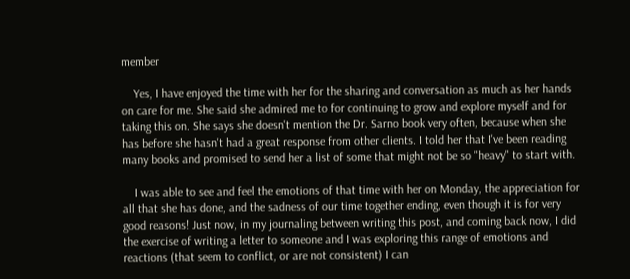member

    Yes, I have enjoyed the time with her for the sharing and conversation as much as her hands on care for me. She said she admired me to for continuing to grow and explore myself and for taking this on. She says she doesn't mention the Dr. Sarno book very often, because when she has before she hasn't had a great response from other clients. I told her that I've been reading many books and promised to send her a list of some that might not be so "heavy" to start with.

    I was able to see and feel the emotions of that time with her on Monday, the appreciation for all that she has done, and the sadness of our time together ending, even though it is for very good reasons! Just now, in my journaling between writing this post, and coming back now, I did the exercise of writing a letter to someone and I was exploring this range of emotions and reactions (that seem to conflict, or are not consistent) I can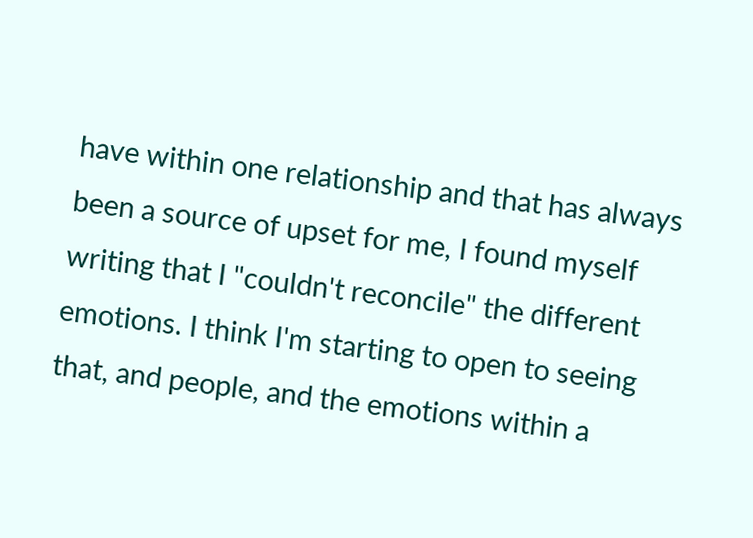have within one relationship and that has always been a source of upset for me, I found myself writing that I "couldn't reconcile" the different emotions. I think I'm starting to open to seeing that, and people, and the emotions within a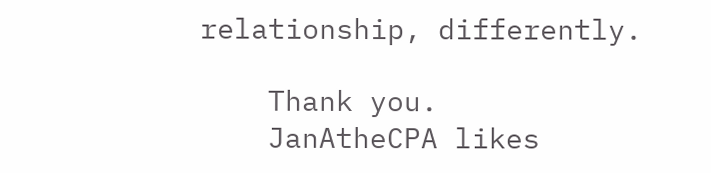relationship, differently.

    Thank you.
    JanAtheCPA likes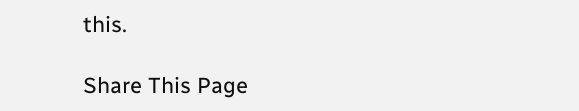this.

Share This Page